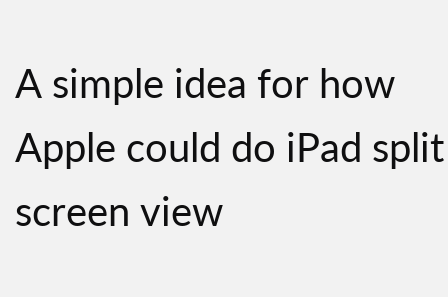A simple idea for how Apple could do iPad split screen view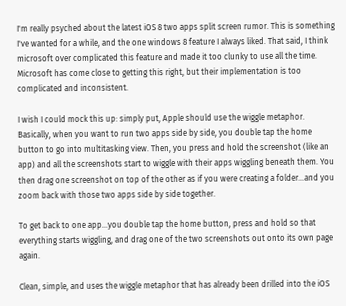I'm really psyched about the latest iOS 8 two apps split screen rumor. This is something I've wanted for a while, and the one windows 8 feature I always liked. That said, I think microsoft over complicated this feature and made it too clunky to use all the time. Microsoft has come close to getting this right, but their implementation is too complicated and inconsistent.

I wish I could mock this up: simply put, Apple should use the wiggle metaphor. Basically, when you want to run two apps side by side, you double tap the home button to go into multitasking view. Then, you press and hold the screenshot (like an app) and all the screenshots start to wiggle with their apps wiggling beneath them. You then drag one screenshot on top of the other as if you were creating a folder...and you zoom back with those two apps side by side together.

To get back to one app...you double tap the home button, press and hold so that everything starts wiggling, and drag one of the two screenshots out onto its own page again.

Clean, simple, and uses the wiggle metaphor that has already been drilled into the iOS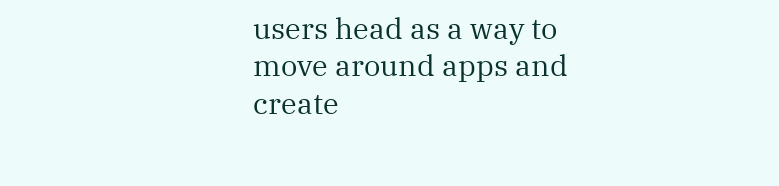users head as a way to move around apps and create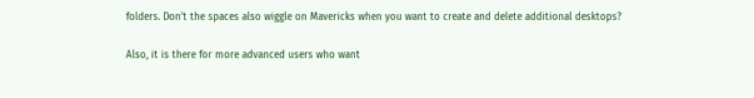folders. Don't the spaces also wiggle on Mavericks when you want to create and delete additional desktops?

Also, it is there for more advanced users who want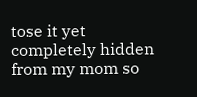tose it yet completely hidden from my mom so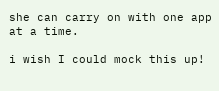she can carry on with one app at a time.

i wish I could mock this up!